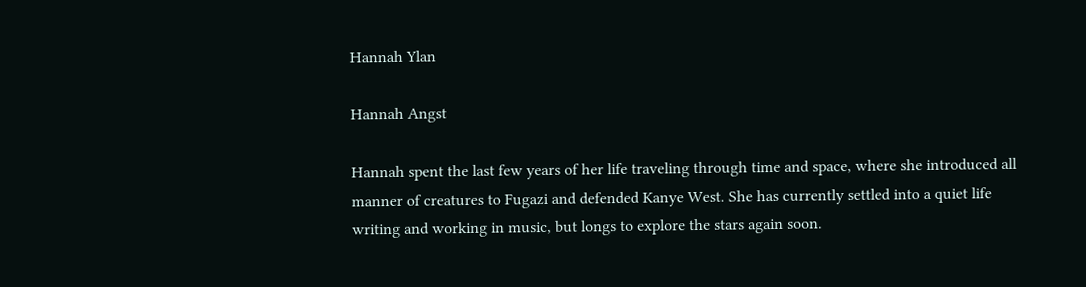Hannah Ylan

Hannah Angst

Hannah spent the last few years of her life traveling through time and space, where she introduced all manner of creatures to Fugazi and defended Kanye West. She has currently settled into a quiet life writing and working in music, but longs to explore the stars again soon.